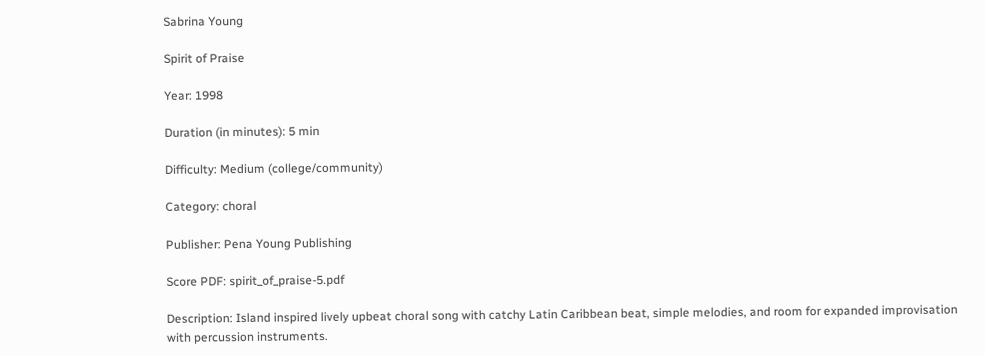Sabrina Young

Spirit of Praise

Year: 1998

Duration (in minutes): 5 min

Difficulty: Medium (college/community)

Category: choral

Publisher: Pena Young Publishing

Score PDF: spirit_of_praise-5.pdf

Description: Island inspired lively upbeat choral song with catchy Latin Caribbean beat, simple melodies, and room for expanded improvisation with percussion instruments.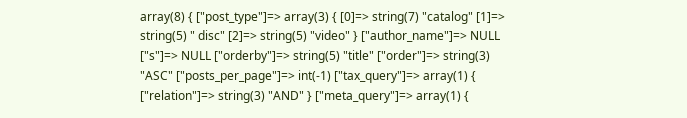array(8) { ["post_type"]=> array(3) { [0]=> string(7) "catalog" [1]=> string(5) " disc" [2]=> string(5) "video" } ["author_name"]=> NULL ["s"]=> NULL ["orderby"]=> string(5) "title" ["order"]=> string(3) "ASC" ["posts_per_page"]=> int(-1) ["tax_query"]=> array(1) { ["relation"]=> string(3) "AND" } ["meta_query"]=> array(1) {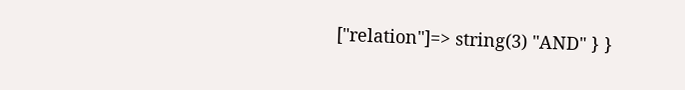["relation"]=> string(3) "AND" } }